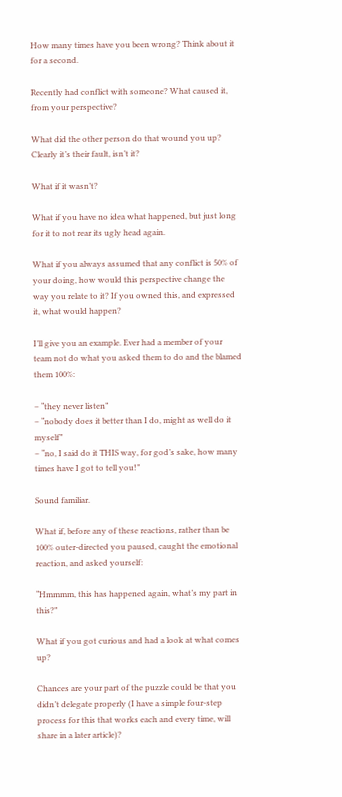How many times have you been wrong? Think about it for a second.

Recently had conflict with someone? What caused it, from your perspective?

What did the other person do that wound you up? Clearly it’s their fault, isn’t it?

What if it wasn’t?

What if you have no idea what happened, but just long for it to not rear its ugly head again.

What if you always assumed that any conflict is 50% of your doing, how would this perspective change the way you relate to it? If you owned this, and expressed it, what would happen?

I’ll give you an example. Ever had a member of your team not do what you asked them to do and the blamed them 100%:

– “they never listen”
– “nobody does it better than I do, might as well do it myself”
– “no, I said do it THIS way, for god’s sake, how many times have I got to tell you!”

Sound familiar.

What if, before any of these reactions, rather than be 100% outer-directed you paused, caught the emotional reaction, and asked yourself:

“Hmmmm, this has happened again, what’s my part in this?”

What if you got curious and had a look at what comes up?

Chances are your part of the puzzle could be that you didn’t delegate properly (I have a simple four-step process for this that works each and every time, will share in a later article)?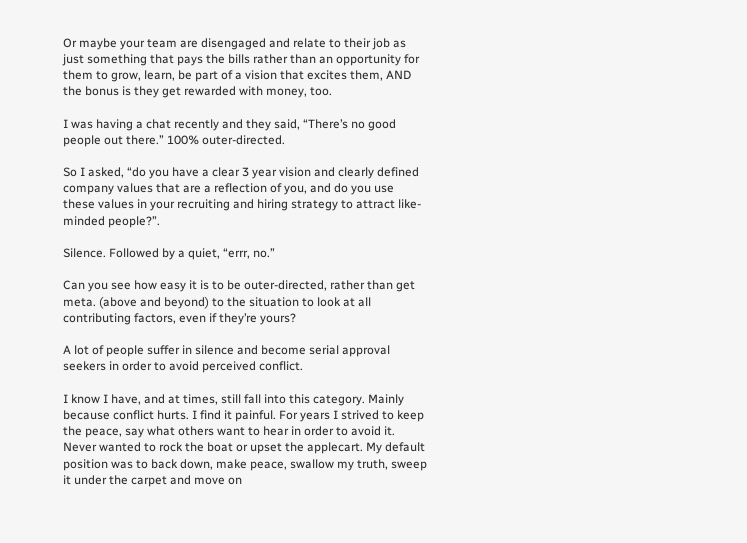Or maybe your team are disengaged and relate to their job as just something that pays the bills rather than an opportunity for them to grow, learn, be part of a vision that excites them, AND the bonus is they get rewarded with money, too.

I was having a chat recently and they said, “There’s no good people out there.” 100% outer-directed.

So I asked, “do you have a clear 3 year vision and clearly defined company values that are a reflection of you, and do you use these values in your recruiting and hiring strategy to attract like-minded people?”.

Silence. Followed by a quiet, “errr, no.”

Can you see how easy it is to be outer-directed, rather than get meta. (above and beyond) to the situation to look at all contributing factors, even if they’re yours?

A lot of people suffer in silence and become serial approval seekers in order to avoid perceived conflict.

I know I have, and at times, still fall into this category. Mainly because conflict hurts. I find it painful. For years I strived to keep the peace, say what others want to hear in order to avoid it. Never wanted to rock the boat or upset the applecart. My default position was to back down, make peace, swallow my truth, sweep it under the carpet and move on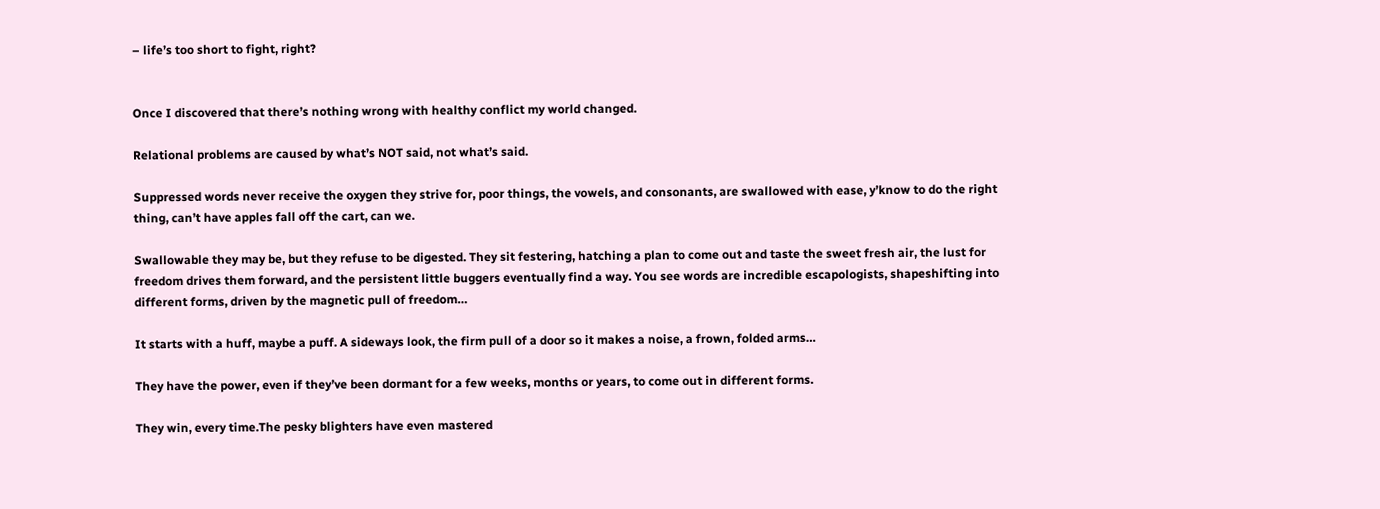– life’s too short to fight, right?


Once I discovered that there’s nothing wrong with healthy conflict my world changed.

Relational problems are caused by what’s NOT said, not what’s said.

Suppressed words never receive the oxygen they strive for, poor things, the vowels, and consonants, are swallowed with ease, y’know to do the right thing, can’t have apples fall off the cart, can we.

Swallowable they may be, but they refuse to be digested. They sit festering, hatching a plan to come out and taste the sweet fresh air, the lust for freedom drives them forward, and the persistent little buggers eventually find a way. You see words are incredible escapologists, shapeshifting into different forms, driven by the magnetic pull of freedom…

It starts with a huff, maybe a puff. A sideways look, the firm pull of a door so it makes a noise, a frown, folded arms…

They have the power, even if they’ve been dormant for a few weeks, months or years, to come out in different forms.

They win, every time.The pesky blighters have even mastered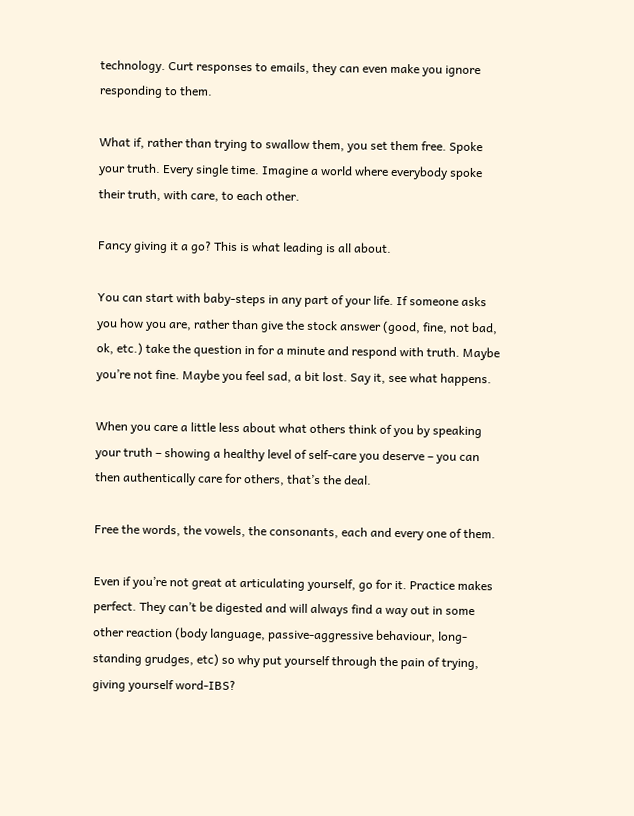technology. Curt responses to emails, they can even make you ignore responding to them.

What if, rather than trying to swallow them, you set them free. Spoke your truth. Every single time. Imagine a world where everybody spoke their truth, with care, to each other.

Fancy giving it a go? This is what leading is all about.

You can start with baby-steps in any part of your life. If someone asks you how you are, rather than give the stock answer (good, fine, not bad, ok, etc.) take the question in for a minute and respond with truth. Maybe you’re not fine. Maybe you feel sad, a bit lost. Say it, see what happens.

When you care a little less about what others think of you by speaking your truth – showing a healthy level of self-care you deserve – you can then authentically care for others, that’s the deal.

Free the words, the vowels, the consonants, each and every one of them.

Even if you’re not great at articulating yourself, go for it. Practice makes perfect. They can’t be digested and will always find a way out in some other reaction (body language, passive-aggressive behaviour, long-standing grudges, etc) so why put yourself through the pain of trying, giving yourself word-IBS?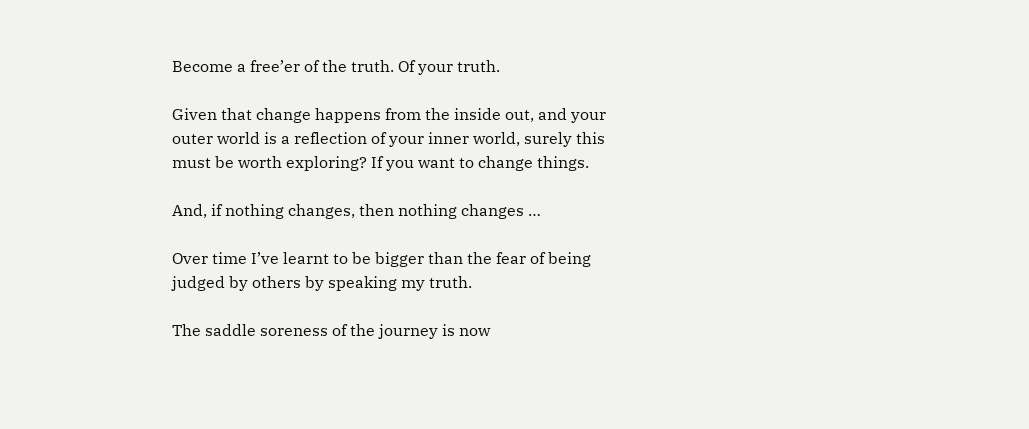Become a free’er of the truth. Of your truth.

Given that change happens from the inside out, and your outer world is a reflection of your inner world, surely this must be worth exploring? If you want to change things.

And, if nothing changes, then nothing changes …

Over time I’ve learnt to be bigger than the fear of being judged by others by speaking my truth.

The saddle soreness of the journey is now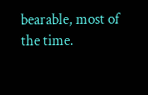bearable, most of the time.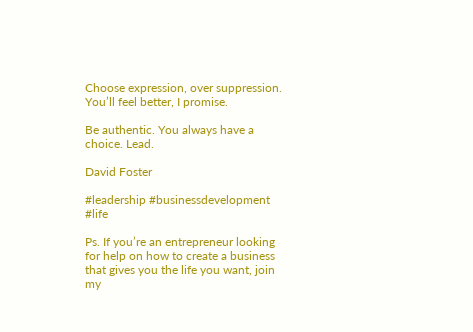Choose expression, over suppression. You’ll feel better, I promise.

Be authentic. You always have a choice. Lead.

David Foster

#leadership #businessdevelopment #life

Ps. If you’re an entrepreneur looking for help on how to create a business that gives you the life you want, join my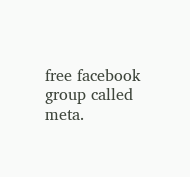free facebook group called meta.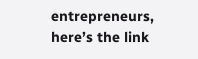entrepreneurs, here’s the link